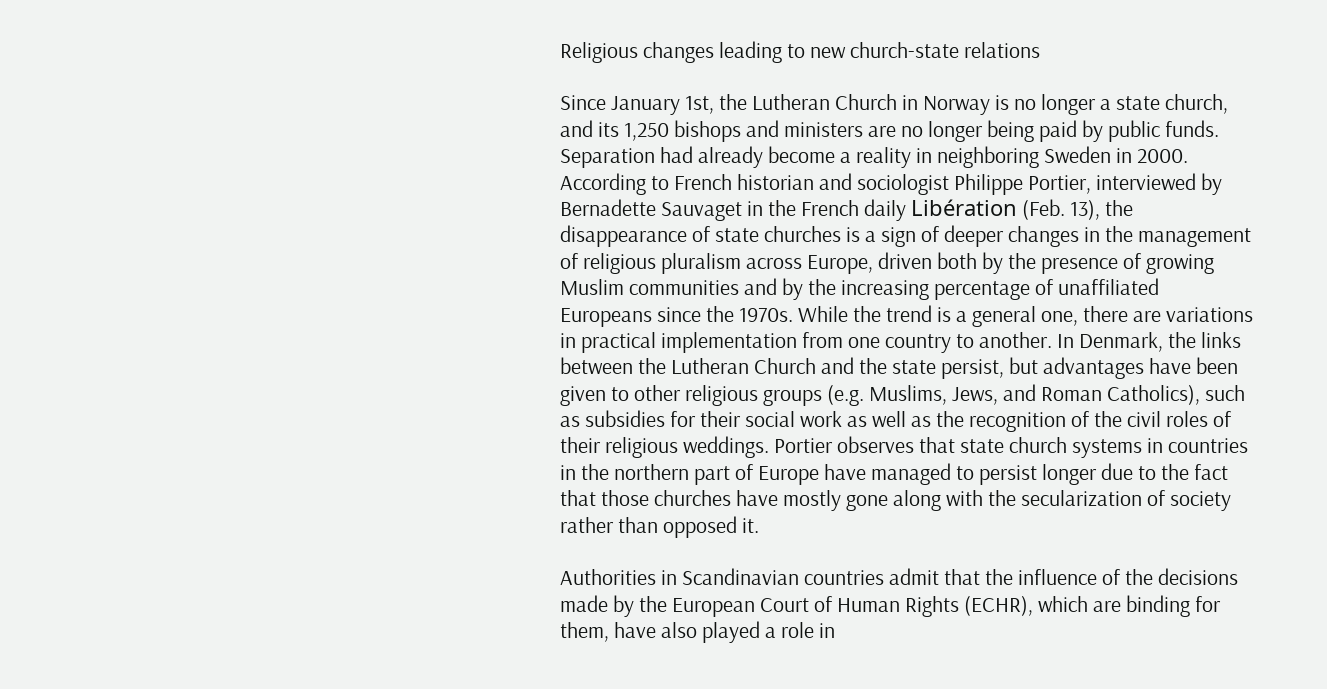Religious changes leading to new church-state relations

Since January 1st, the Lutheran Church in Norway is no longer a state church, and its 1,250 bishops and ministers are no longer being paid by public funds. Separation had already become a reality in neighboring Sweden in 2000. According to French historian and sociologist Philippe Portier, interviewed by Bernadette Sauvaget in the French daily Libération (Feb. 13), the disappearance of state churches is a sign of deeper changes in the management of religious pluralism across Europe, driven both by the presence of growing Muslim communities and by the increasing percentage of unaffiliated Europeans since the 1970s. While the trend is a general one, there are variations in practical implementation from one country to another. In Denmark, the links between the Lutheran Church and the state persist, but advantages have been given to other religious groups (e.g. Muslims, Jews, and Roman Catholics), such as subsidies for their social work as well as the recognition of the civil roles of their religious weddings. Portier observes that state church systems in countries in the northern part of Europe have managed to persist longer due to the fact that those churches have mostly gone along with the secularization of society rather than opposed it.

Authorities in Scandinavian countries admit that the influence of the decisions made by the European Court of Human Rights (ECHR), which are binding for them, have also played a role in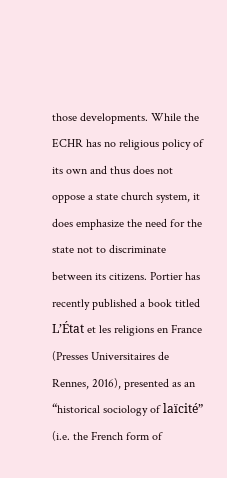those developments. While the ECHR has no religious policy of its own and thus does not oppose a state church system, it does emphasize the need for the state not to discriminate between its citizens. Portier has recently published a book titled L’État et les religions en France (Presses Universitaires de Rennes, 2016), presented as an “historical sociology of laïcité” (i.e. the French form of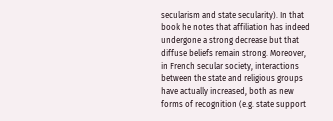secularism and state secularity). In that book he notes that affiliation has indeed undergone a strong decrease but that diffuse beliefs remain strong. Moreover, in French secular society, interactions between the state and religious groups have actually increased, both as new forms of recognition (e.g. state support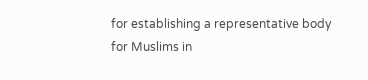for establishing a representative body for Muslims in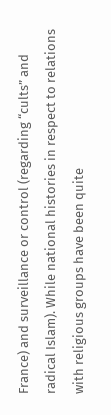France) and surveillance or control (regarding “cults” and radical Islam). While national histories in respect to relations with religious groups have been quite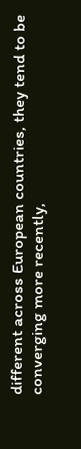different across European countries, they tend to be converging more recently,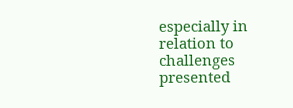especially in relation to challenges presented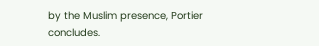by the Muslim presence, Portier concludes.